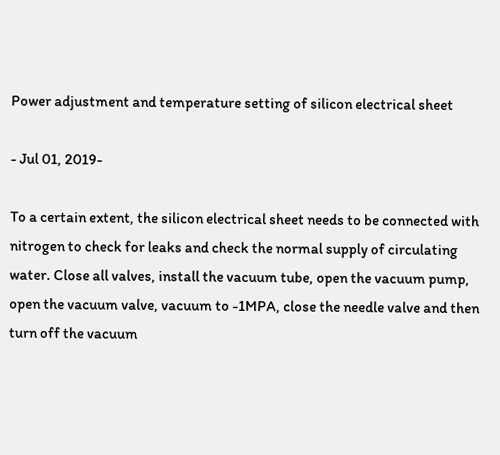Power adjustment and temperature setting of silicon electrical sheet

- Jul 01, 2019-

To a certain extent, the silicon electrical sheet needs to be connected with nitrogen to check for leaks and check the normal supply of circulating water. Close all valves, install the vacuum tube, open the vacuum pump, open the vacuum valve, vacuum to -1MPA, close the needle valve and then turn off the vacuum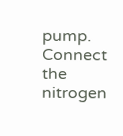pump. Connect the nitrogen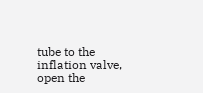tube to the inflation valve, open the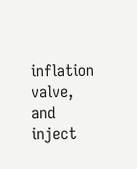inflation valve, and inject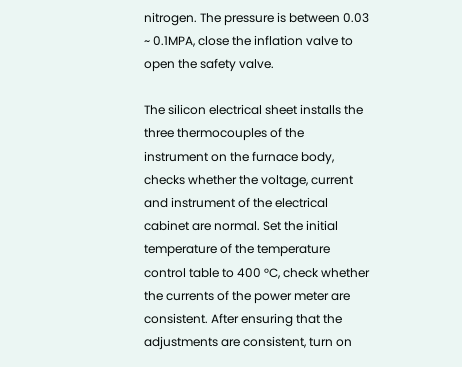nitrogen. The pressure is between 0.03 ~ 0.1MPA, close the inflation valve to open the safety valve.

The silicon electrical sheet installs the three thermocouples of the instrument on the furnace body, checks whether the voltage, current and instrument of the electrical cabinet are normal. Set the initial temperature of the temperature control table to 400 °C, check whether the currents of the power meter are consistent. After ensuring that the adjustments are consistent, turn on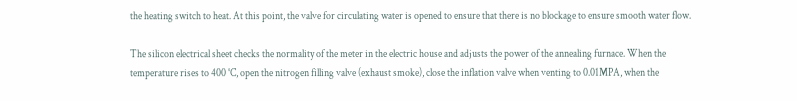the heating switch to heat. At this point, the valve for circulating water is opened to ensure that there is no blockage to ensure smooth water flow.

The silicon electrical sheet checks the normality of the meter in the electric house and adjusts the power of the annealing furnace. When the temperature rises to 400 °C, open the nitrogen filling valve (exhaust smoke), close the inflation valve when venting to 0.01MPA, when the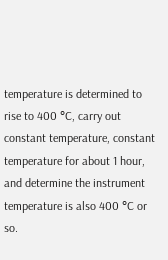temperature is determined to rise to 400 °C, carry out constant temperature, constant temperature for about 1 hour, and determine the instrument temperature is also 400 °C or so.